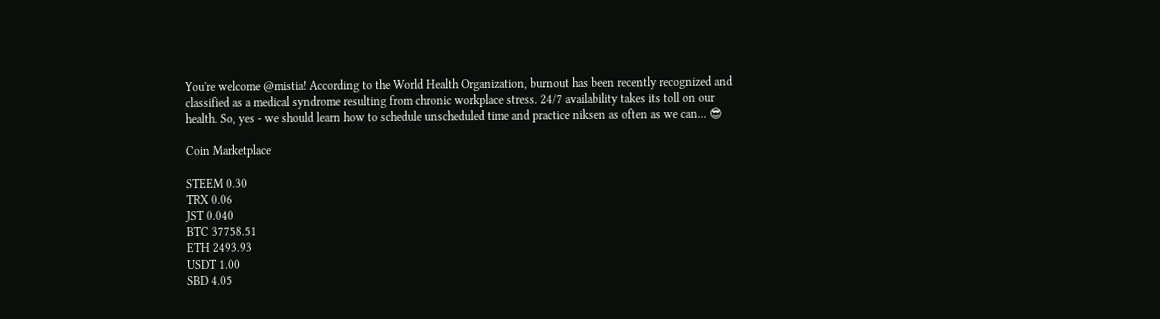You're welcome @mistia! According to the World Health Organization, burnout has been recently recognized and classified as a medical syndrome resulting from chronic workplace stress. 24/7 availability takes its toll on our health. So, yes - we should learn how to schedule unscheduled time and practice niksen as often as we can... 😎

Coin Marketplace

STEEM 0.30
TRX 0.06
JST 0.040
BTC 37758.51
ETH 2493.93
USDT 1.00
SBD 4.05